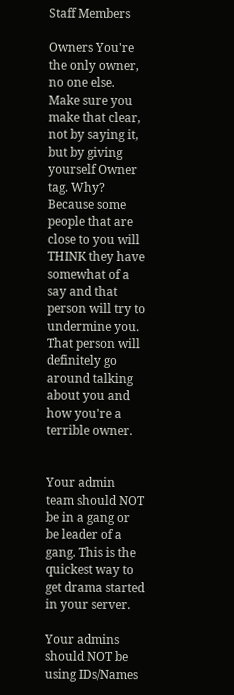Staff Members

Owners You're the only owner, no one else. Make sure you make that clear, not by saying it, but by giving yourself Owner tag. Why? Because some people that are close to you will THINK they have somewhat of a say and that person will try to undermine you. That person will definitely go around talking about you and how you're a terrible owner.


Your admin team should NOT be in a gang or be leader of a gang. This is the quickest way to get drama started in your server.

Your admins should NOT be using IDs/Names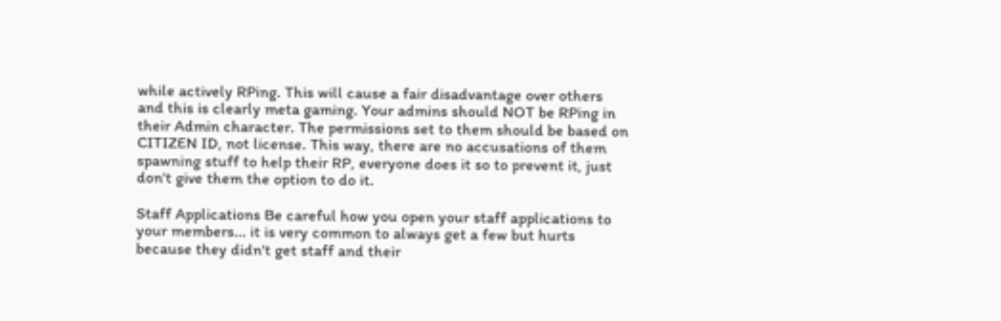while actively RPing. This will cause a fair disadvantage over others and this is clearly meta gaming. Your admins should NOT be RPing in their Admin character. The permissions set to them should be based on CITIZEN ID, not license. This way, there are no accusations of them spawning stuff to help their RP, everyone does it so to prevent it, just don't give them the option to do it.

Staff Applications Be careful how you open your staff applications to your members... it is very common to always get a few but hurts because they didn't get staff and their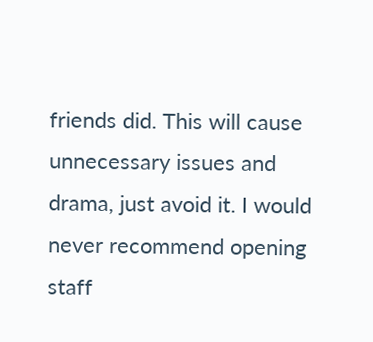friends did. This will cause unnecessary issues and drama, just avoid it. I would never recommend opening staff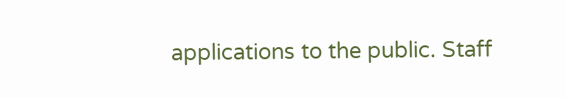applications to the public. Staff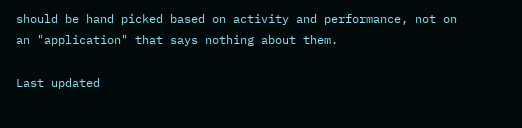should be hand picked based on activity and performance, not on an "application" that says nothing about them.

Last updated